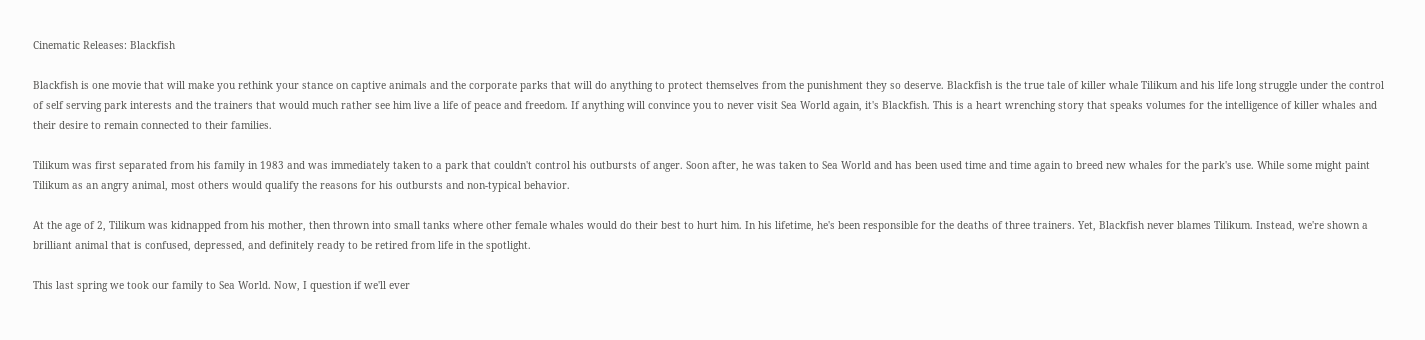Cinematic Releases: Blackfish

Blackfish is one movie that will make you rethink your stance on captive animals and the corporate parks that will do anything to protect themselves from the punishment they so deserve. Blackfish is the true tale of killer whale Tilikum and his life long struggle under the control of self serving park interests and the trainers that would much rather see him live a life of peace and freedom. If anything will convince you to never visit Sea World again, it's Blackfish. This is a heart wrenching story that speaks volumes for the intelligence of killer whales and their desire to remain connected to their families.

Tilikum was first separated from his family in 1983 and was immediately taken to a park that couldn't control his outbursts of anger. Soon after, he was taken to Sea World and has been used time and time again to breed new whales for the park's use. While some might paint Tilikum as an angry animal, most others would qualify the reasons for his outbursts and non-typical behavior.

At the age of 2, Tilikum was kidnapped from his mother, then thrown into small tanks where other female whales would do their best to hurt him. In his lifetime, he's been responsible for the deaths of three trainers. Yet, Blackfish never blames Tilikum. Instead, we're shown a brilliant animal that is confused, depressed, and definitely ready to be retired from life in the spotlight.

This last spring we took our family to Sea World. Now, I question if we'll ever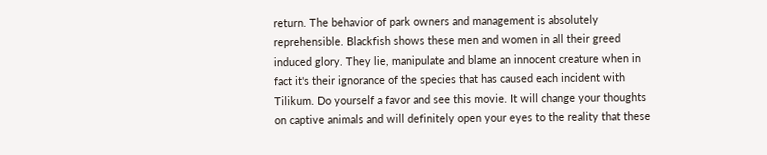return. The behavior of park owners and management is absolutely reprehensible. Blackfish shows these men and women in all their greed induced glory. They lie, manipulate and blame an innocent creature when in fact it's their ignorance of the species that has caused each incident with Tilikum. Do yourself a favor and see this movie. It will change your thoughts on captive animals and will definitely open your eyes to the reality that these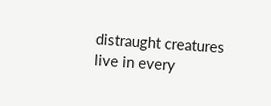distraught creatures live in every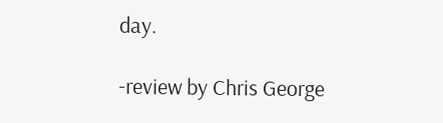day.

-review by Chris George